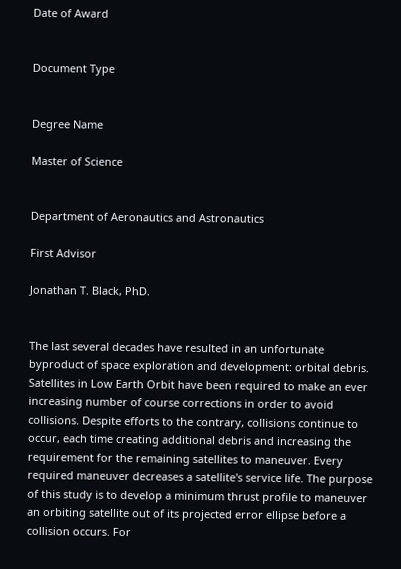Date of Award


Document Type


Degree Name

Master of Science


Department of Aeronautics and Astronautics

First Advisor

Jonathan T. Black, PhD.


The last several decades have resulted in an unfortunate byproduct of space exploration and development: orbital debris. Satellites in Low Earth Orbit have been required to make an ever increasing number of course corrections in order to avoid collisions. Despite efforts to the contrary, collisions continue to occur, each time creating additional debris and increasing the requirement for the remaining satellites to maneuver. Every required maneuver decreases a satellite's service life. The purpose of this study is to develop a minimum thrust profile to maneuver an orbiting satellite out of its projected error ellipse before a collision occurs. For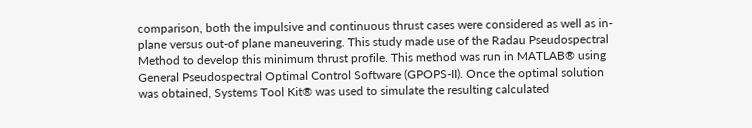comparison, both the impulsive and continuous thrust cases were considered as well as in-plane versus out-of plane maneuvering. This study made use of the Radau Pseudospectral Method to develop this minimum thrust profile. This method was run in MATLAB® using General Pseudospectral Optimal Control Software (GPOPS-II). Once the optimal solution was obtained, Systems Tool Kit® was used to simulate the resulting calculated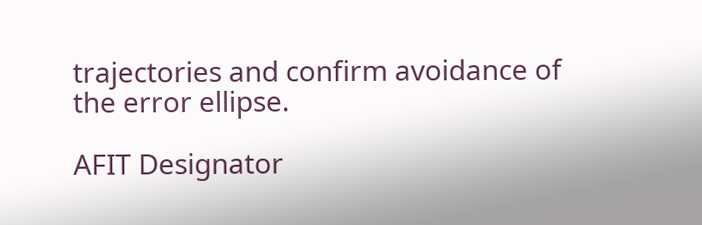trajectories and confirm avoidance of the error ellipse.

AFIT Designator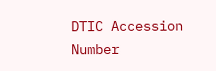DTIC Accession Number